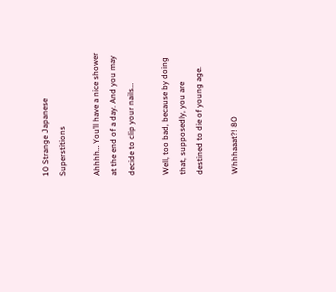10 Strange Japanese Superstitions

Ahhhh… You’ll have a nice shower at the end of a day. And you may decide to clip your nails…

Well, too bad, because by doing that, supposedly, you are destined to die of young age.

Whhhaaat?! 8O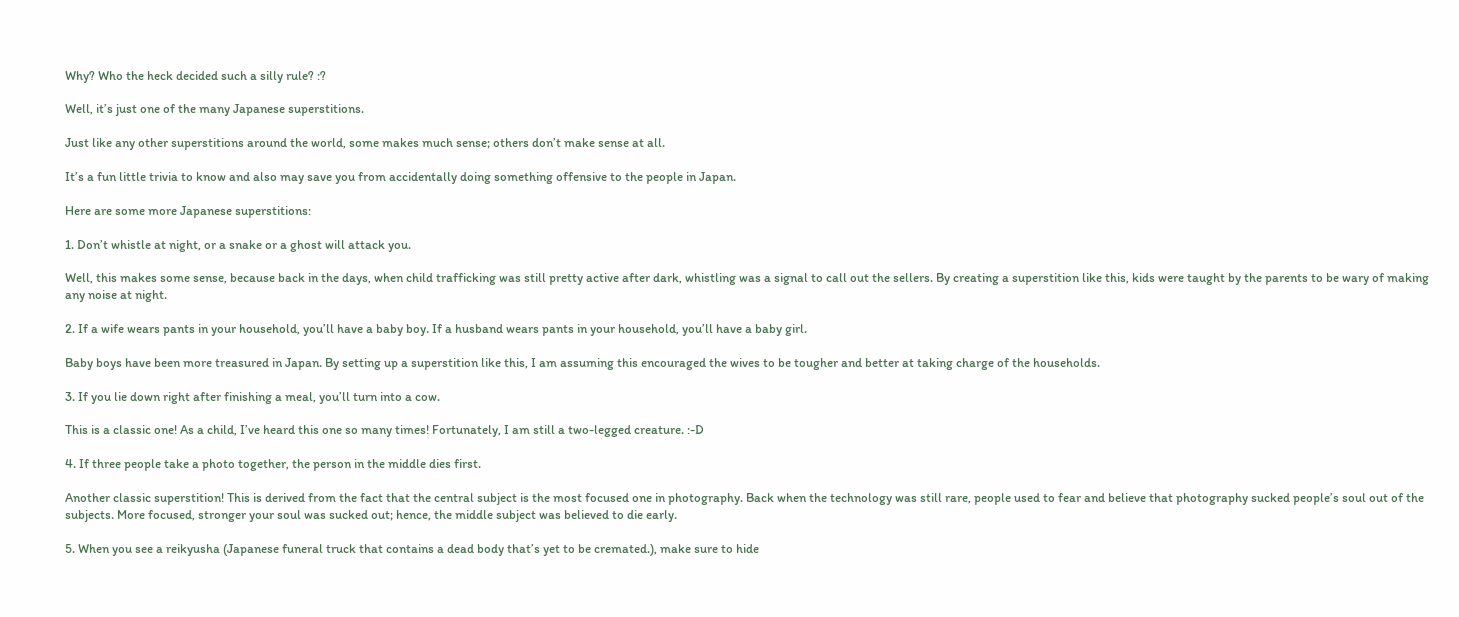Why? Who the heck decided such a silly rule? :?

Well, it’s just one of the many Japanese superstitions.

Just like any other superstitions around the world, some makes much sense; others don’t make sense at all.

It’s a fun little trivia to know and also may save you from accidentally doing something offensive to the people in Japan.

Here are some more Japanese superstitions:

1. Don’t whistle at night, or a snake or a ghost will attack you.

Well, this makes some sense, because back in the days, when child trafficking was still pretty active after dark, whistling was a signal to call out the sellers. By creating a superstition like this, kids were taught by the parents to be wary of making any noise at night.

2. If a wife wears pants in your household, you’ll have a baby boy. If a husband wears pants in your household, you’ll have a baby girl.

Baby boys have been more treasured in Japan. By setting up a superstition like this, I am assuming this encouraged the wives to be tougher and better at taking charge of the households.

3. If you lie down right after finishing a meal, you’ll turn into a cow.

This is a classic one! As a child, I’ve heard this one so many times! Fortunately, I am still a two-legged creature. :-D

4. If three people take a photo together, the person in the middle dies first.

Another classic superstition! This is derived from the fact that the central subject is the most focused one in photography. Back when the technology was still rare, people used to fear and believe that photography sucked people’s soul out of the subjects. More focused, stronger your soul was sucked out; hence, the middle subject was believed to die early.

5. When you see a reikyusha (Japanese funeral truck that contains a dead body that’s yet to be cremated.), make sure to hide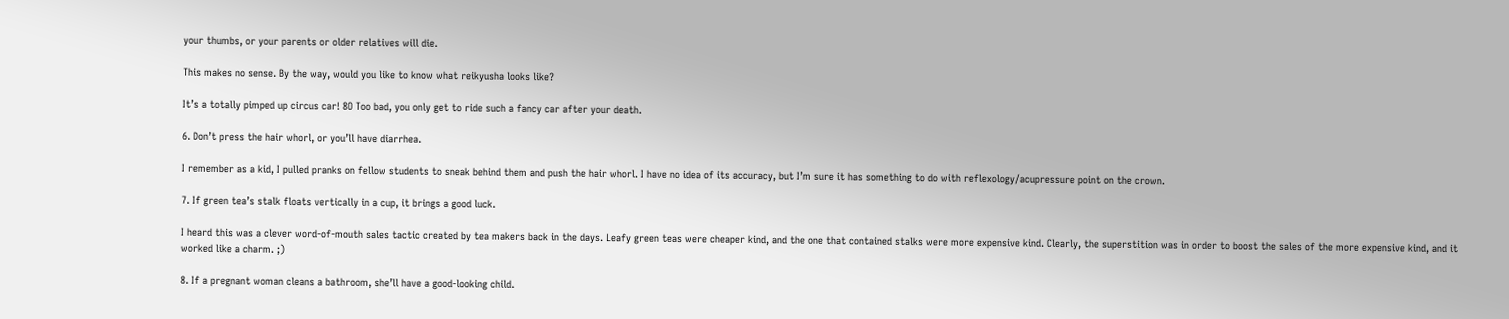your thumbs, or your parents or older relatives will die.

This makes no sense. By the way, would you like to know what reikyusha looks like?

It’s a totally pimped up circus car! 8O Too bad, you only get to ride such a fancy car after your death.

6. Don’t press the hair whorl, or you’ll have diarrhea.

I remember as a kid, I pulled pranks on fellow students to sneak behind them and push the hair whorl. I have no idea of its accuracy, but I’m sure it has something to do with reflexology/acupressure point on the crown.

7. If green tea’s stalk floats vertically in a cup, it brings a good luck.

I heard this was a clever word-of-mouth sales tactic created by tea makers back in the days. Leafy green teas were cheaper kind, and the one that contained stalks were more expensive kind. Clearly, the superstition was in order to boost the sales of the more expensive kind, and it worked like a charm. ;)

8. If a pregnant woman cleans a bathroom, she’ll have a good-looking child.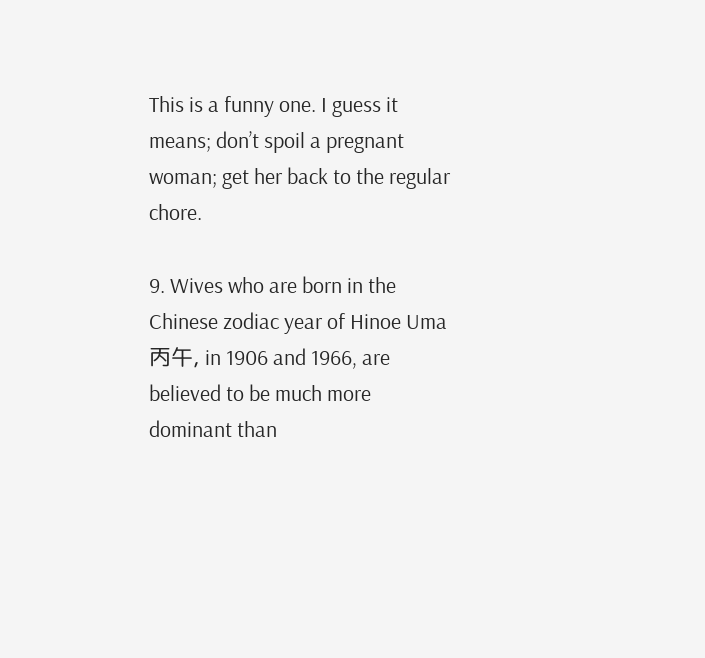This is a funny one. I guess it means; don’t spoil a pregnant woman; get her back to the regular chore.

9. Wives who are born in the Chinese zodiac year of Hinoe Uma丙午, in 1906 and 1966, are believed to be much more dominant than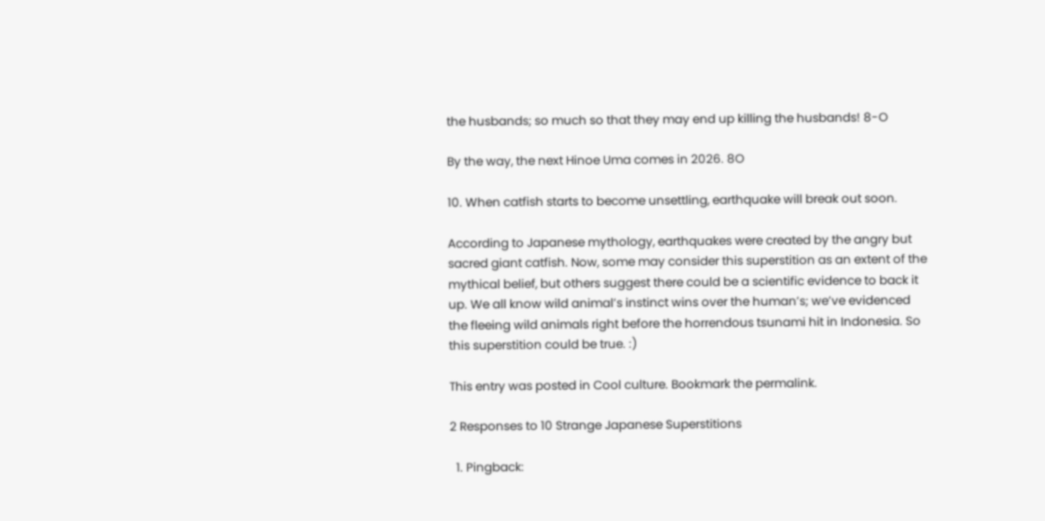the husbands; so much so that they may end up killing the husbands! 8-O

By the way, the next Hinoe Uma comes in 2026. 8O

10. When catfish starts to become unsettling, earthquake will break out soon.

According to Japanese mythology, earthquakes were created by the angry but sacred giant catfish. Now, some may consider this superstition as an extent of the mythical belief, but others suggest there could be a scientific evidence to back it up. We all know wild animal’s instinct wins over the human’s; we’ve evidenced the fleeing wild animals right before the horrendous tsunami hit in Indonesia. So this superstition could be true. :)

This entry was posted in Cool culture. Bookmark the permalink.

2 Responses to 10 Strange Japanese Superstitions

  1. Pingback: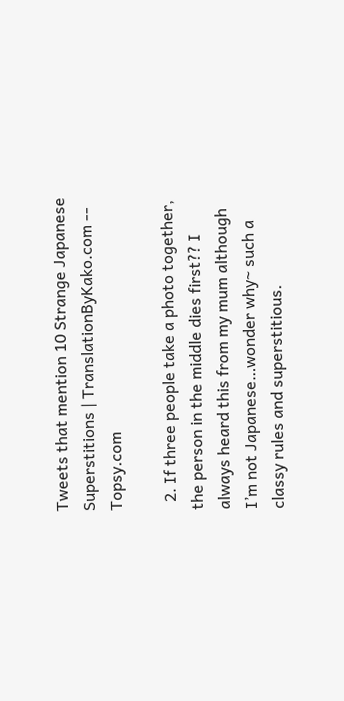Tweets that mention 10 Strange Japanese Superstitions | TranslationByKako.com -- Topsy.com

  2. If three people take a photo together, the person in the middle dies first?? I always heard this from my mum although I’m not Japanese…wonder why~ such a classy rules and superstitious.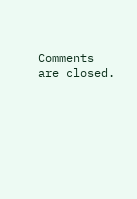Comments are closed.